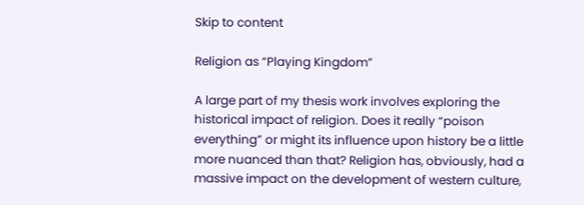Skip to content

Religion as “Playing Kingdom”

A large part of my thesis work involves exploring the historical impact of religion. Does it really “poison everything” or might its influence upon history be a little more nuanced than that? Religion has, obviously, had a massive impact on the development of western culture,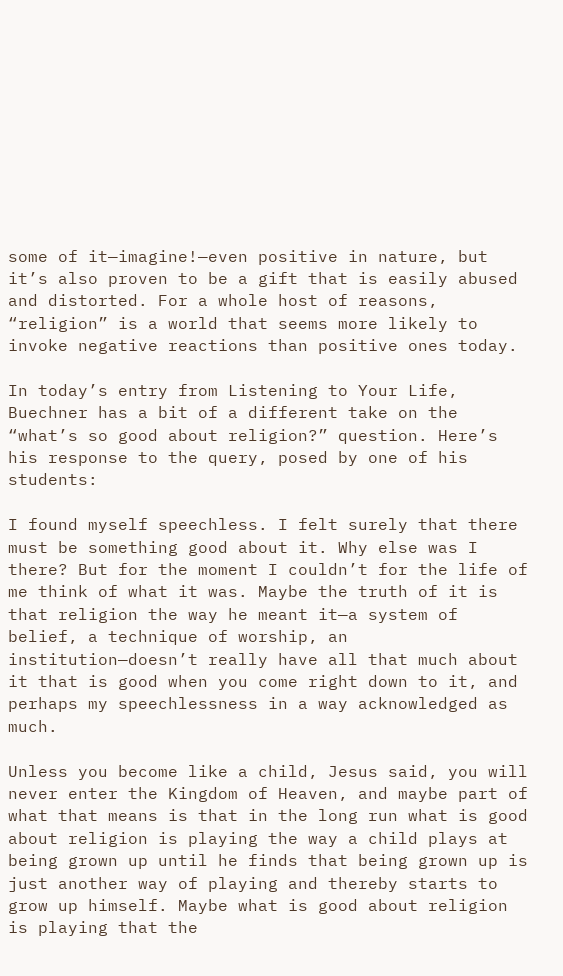some of it—imagine!—even positive in nature, but it’s also proven to be a gift that is easily abused and distorted. For a whole host of reasons, “religion” is a world that seems more likely to invoke negative reactions than positive ones today.

In today’s entry from Listening to Your Life, Buechner has a bit of a different take on the “what’s so good about religion?” question. Here’s his response to the query, posed by one of his students:

I found myself speechless. I felt surely that there must be something good about it. Why else was I there? But for the moment I couldn’t for the life of me think of what it was. Maybe the truth of it is that religion the way he meant it—a system of belief, a technique of worship, an institution—doesn’t really have all that much about it that is good when you come right down to it, and perhaps my speechlessness in a way acknowledged as much.

Unless you become like a child, Jesus said, you will never enter the Kingdom of Heaven, and maybe part of what that means is that in the long run what is good about religion is playing the way a child plays at being grown up until he finds that being grown up is just another way of playing and thereby starts to grow up himself. Maybe what is good about religion is playing that the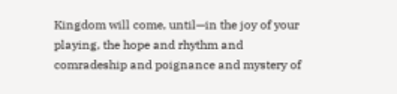Kingdom will come, until—in the joy of your playing, the hope and rhythm and comradeship and poignance and mystery of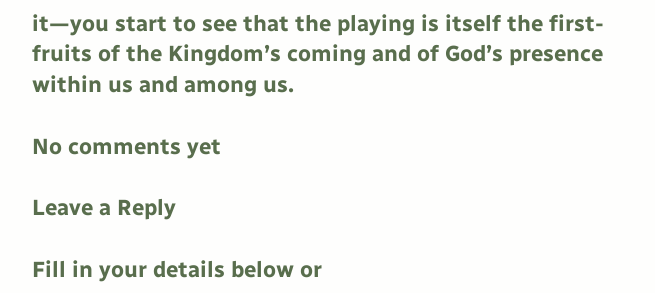it—you start to see that the playing is itself the first-fruits of the Kingdom’s coming and of God’s presence within us and among us.

No comments yet

Leave a Reply

Fill in your details below or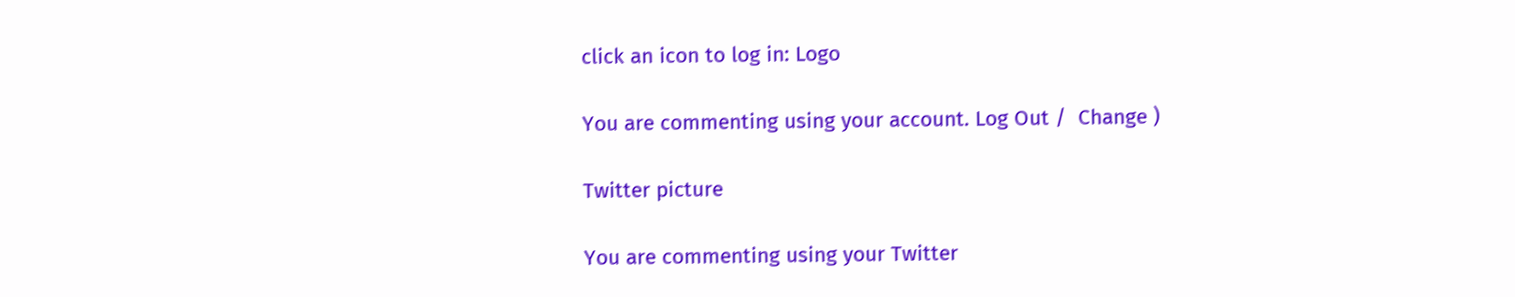click an icon to log in: Logo

You are commenting using your account. Log Out /  Change )

Twitter picture

You are commenting using your Twitter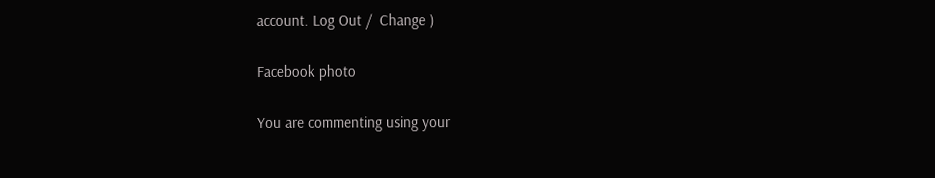account. Log Out /  Change )

Facebook photo

You are commenting using your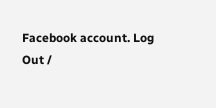Facebook account. Log Out /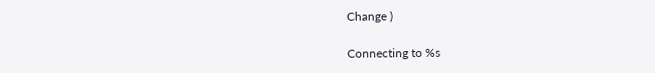Change )

Connecting to %s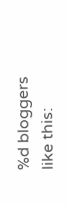%d bloggers like this: